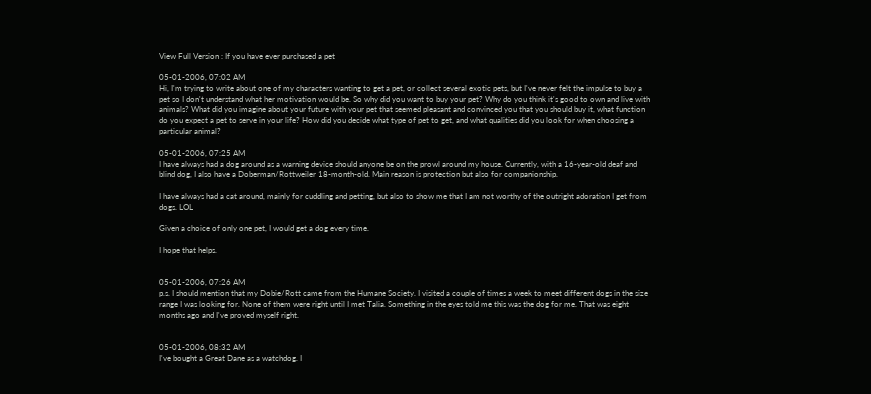View Full Version : If you have ever purchased a pet

05-01-2006, 07:02 AM
Hi, I'm trying to write about one of my characters wanting to get a pet, or collect several exotic pets, but I've never felt the impulse to buy a pet so I don't understand what her motivation would be. So why did you want to buy your pet? Why do you think it's good to own and live with animals? What did you imagine about your future with your pet that seemed pleasant and convinced you that you should buy it, what function do you expect a pet to serve in your life? How did you decide what type of pet to get, and what qualities did you look for when choosing a particular animal?

05-01-2006, 07:25 AM
I have always had a dog around as a warning device should anyone be on the prowl around my house. Currently, with a 16-year-old deaf and blind dog, I also have a Doberman/Rottweiler 18-month-old. Main reason is protection but also for companionship.

I have always had a cat around, mainly for cuddling and petting, but also to show me that I am not worthy of the outright adoration I get from dogs. LOL

Given a choice of only one pet, I would get a dog every time.

I hope that helps.


05-01-2006, 07:26 AM
p.s. I should mention that my Dobie/Rott came from the Humane Society. I visited a couple of times a week to meet different dogs in the size range I was looking for. None of them were right until I met Talia. Something in the eyes told me this was the dog for me. That was eight months ago and I've proved myself right.


05-01-2006, 08:32 AM
I've bought a Great Dane as a watchdog. I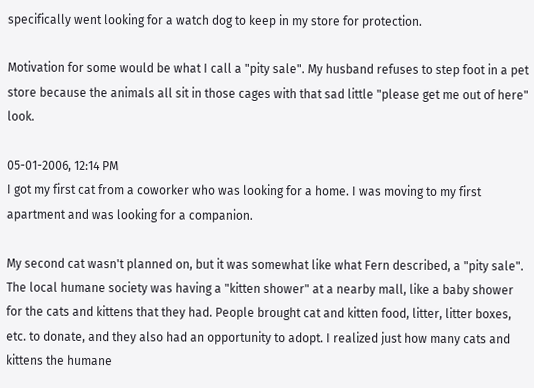specifically went looking for a watch dog to keep in my store for protection.

Motivation for some would be what I call a "pity sale". My husband refuses to step foot in a pet store because the animals all sit in those cages with that sad little "please get me out of here" look.

05-01-2006, 12:14 PM
I got my first cat from a coworker who was looking for a home. I was moving to my first apartment and was looking for a companion.

My second cat wasn't planned on, but it was somewhat like what Fern described, a "pity sale". The local humane society was having a "kitten shower" at a nearby mall, like a baby shower for the cats and kittens that they had. People brought cat and kitten food, litter, litter boxes, etc. to donate, and they also had an opportunity to adopt. I realized just how many cats and kittens the humane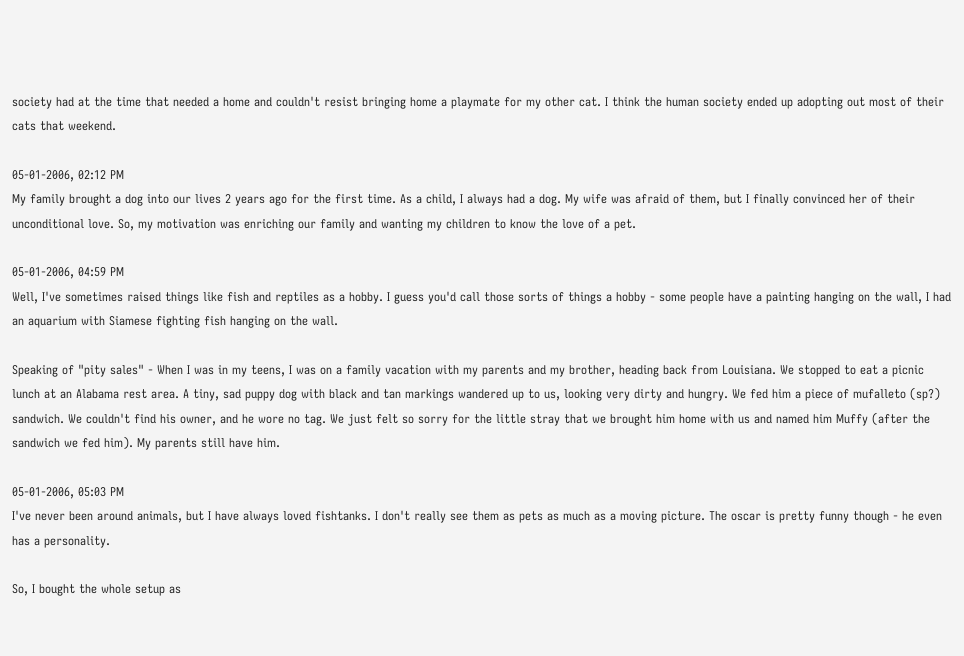society had at the time that needed a home and couldn't resist bringing home a playmate for my other cat. I think the human society ended up adopting out most of their cats that weekend.

05-01-2006, 02:12 PM
My family brought a dog into our lives 2 years ago for the first time. As a child, I always had a dog. My wife was afraid of them, but I finally convinced her of their unconditional love. So, my motivation was enriching our family and wanting my children to know the love of a pet.

05-01-2006, 04:59 PM
Well, I've sometimes raised things like fish and reptiles as a hobby. I guess you'd call those sorts of things a hobby - some people have a painting hanging on the wall, I had an aquarium with Siamese fighting fish hanging on the wall.

Speaking of "pity sales" - When I was in my teens, I was on a family vacation with my parents and my brother, heading back from Louisiana. We stopped to eat a picnic lunch at an Alabama rest area. A tiny, sad puppy dog with black and tan markings wandered up to us, looking very dirty and hungry. We fed him a piece of mufalleto (sp?) sandwich. We couldn't find his owner, and he wore no tag. We just felt so sorry for the little stray that we brought him home with us and named him Muffy (after the sandwich we fed him). My parents still have him.

05-01-2006, 05:03 PM
I've never been around animals, but I have always loved fishtanks. I don't really see them as pets as much as a moving picture. The oscar is pretty funny though - he even has a personality.

So, I bought the whole setup as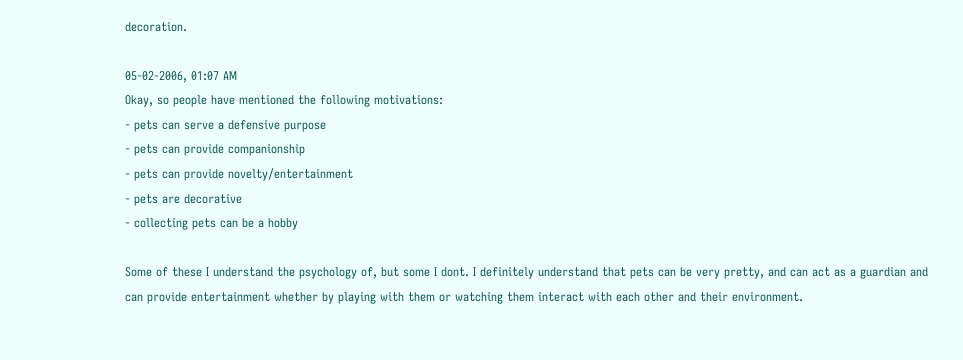decoration.

05-02-2006, 01:07 AM
Okay, so people have mentioned the following motivations:
- pets can serve a defensive purpose
- pets can provide companionship
- pets can provide novelty/entertainment
- pets are decorative
- collecting pets can be a hobby

Some of these I understand the psychology of, but some I dont. I definitely understand that pets can be very pretty, and can act as a guardian and can provide entertainment whether by playing with them or watching them interact with each other and their environment.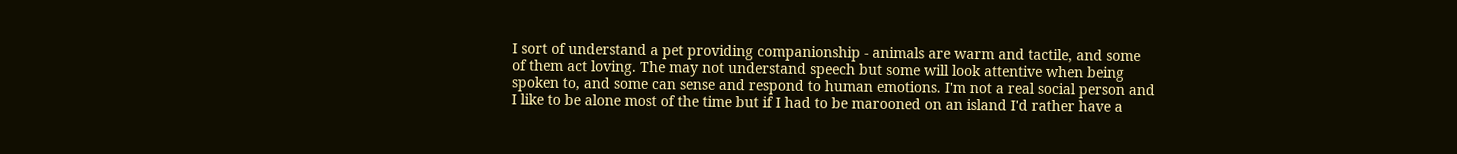I sort of understand a pet providing companionship - animals are warm and tactile, and some of them act loving. The may not understand speech but some will look attentive when being spoken to, and some can sense and respond to human emotions. I'm not a real social person and I like to be alone most of the time but if I had to be marooned on an island I'd rather have a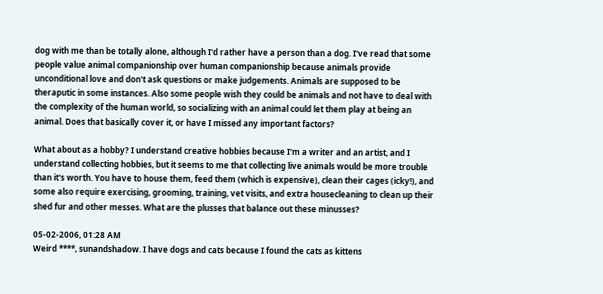dog with me than be totally alone, although I'd rather have a person than a dog. I've read that some people value animal companionship over human companionship because animals provide unconditional love and don't ask questions or make judgements. Animals are supposed to be theraputic in some instances. Also some people wish they could be animals and not have to deal with the complexity of the human world, so socializing with an animal could let them play at being an animal. Does that basically cover it, or have I missed any important factors?

What about as a hobby? I understand creative hobbies because I'm a writer and an artist, and I understand collecting hobbies, but it seems to me that collecting live animals would be more trouble than it's worth. You have to house them, feed them (which is expensive), clean their cages (icky!), and some also require exercising, grooming, training, vet visits, and extra housecleaning to clean up their shed fur and other messes. What are the plusses that balance out these minusses?

05-02-2006, 01:28 AM
Weird ****, sunandshadow. I have dogs and cats because I found the cats as kittens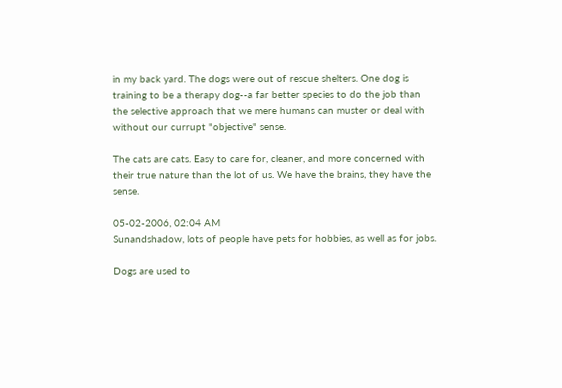in my back yard. The dogs were out of rescue shelters. One dog is training to be a therapy dog--a far better species to do the job than the selective approach that we mere humans can muster or deal with without our currupt "objective" sense.

The cats are cats. Easy to care for, cleaner, and more concerned with their true nature than the lot of us. We have the brains, they have the sense.

05-02-2006, 02:04 AM
Sunandshadow, lots of people have pets for hobbies, as well as for jobs.

Dogs are used to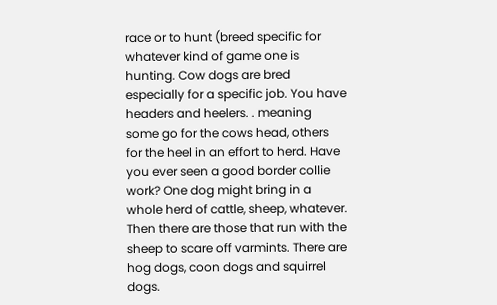race or to hunt (breed specific for whatever kind of game one is hunting. Cow dogs are bred especially for a specific job. You have headers and heelers. . meaning some go for the cows head, others for the heel in an effort to herd. Have you ever seen a good border collie work? One dog might bring in a whole herd of cattle, sheep, whatever. Then there are those that run with the sheep to scare off varmints. There are hog dogs, coon dogs and squirrel dogs.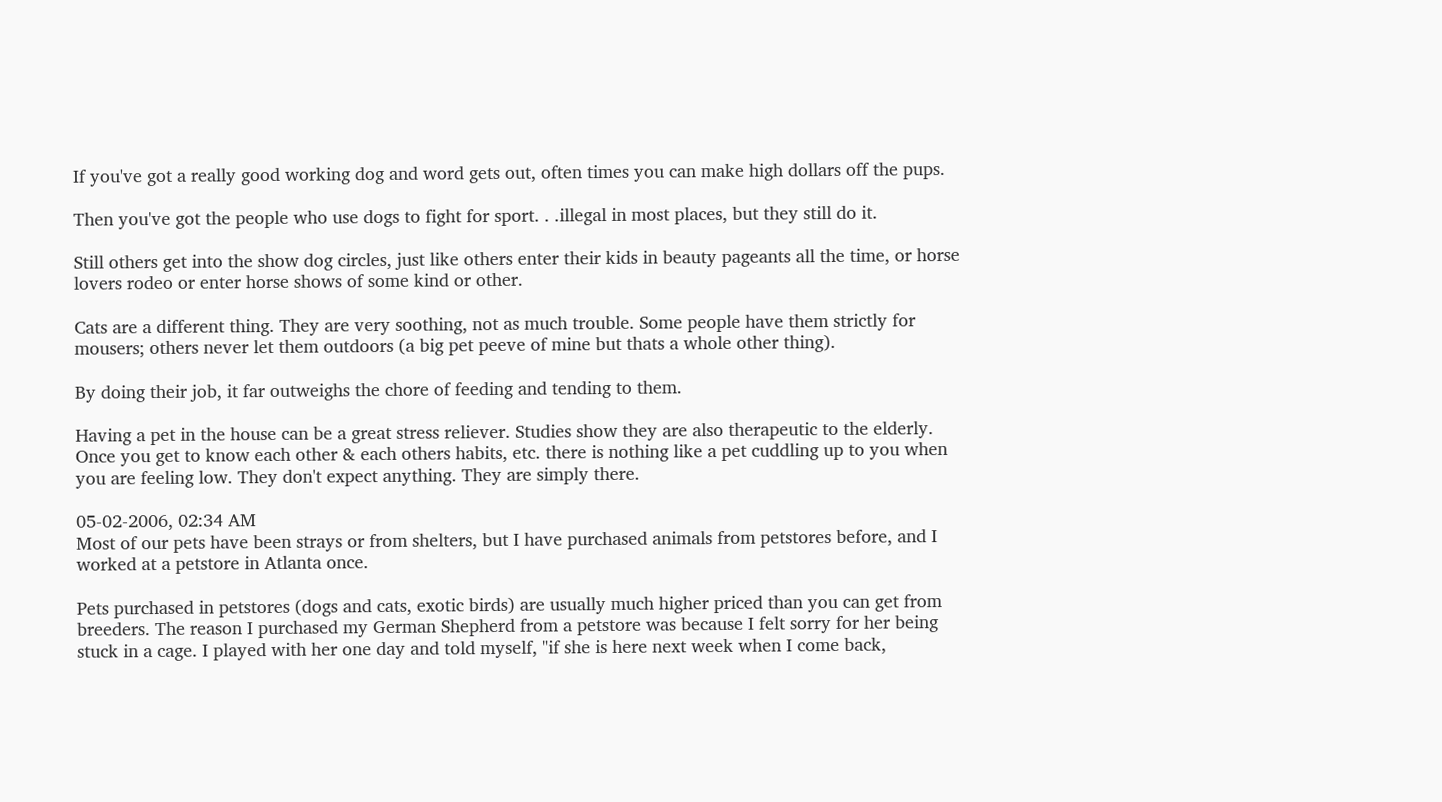If you've got a really good working dog and word gets out, often times you can make high dollars off the pups.

Then you've got the people who use dogs to fight for sport. . .illegal in most places, but they still do it.

Still others get into the show dog circles, just like others enter their kids in beauty pageants all the time, or horse lovers rodeo or enter horse shows of some kind or other.

Cats are a different thing. They are very soothing, not as much trouble. Some people have them strictly for mousers; others never let them outdoors (a big pet peeve of mine but thats a whole other thing).

By doing their job, it far outweighs the chore of feeding and tending to them.

Having a pet in the house can be a great stress reliever. Studies show they are also therapeutic to the elderly. Once you get to know each other & each others habits, etc. there is nothing like a pet cuddling up to you when you are feeling low. They don't expect anything. They are simply there.

05-02-2006, 02:34 AM
Most of our pets have been strays or from shelters, but I have purchased animals from petstores before, and I worked at a petstore in Atlanta once.

Pets purchased in petstores (dogs and cats, exotic birds) are usually much higher priced than you can get from breeders. The reason I purchased my German Shepherd from a petstore was because I felt sorry for her being stuck in a cage. I played with her one day and told myself, "if she is here next week when I come back,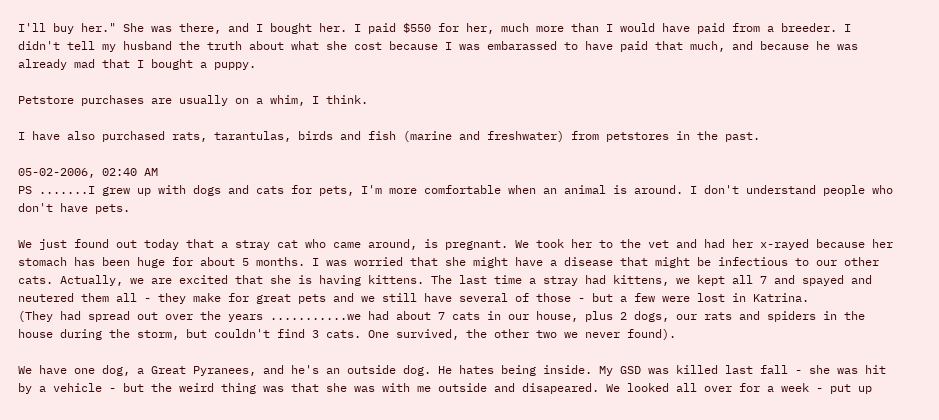I'll buy her." She was there, and I bought her. I paid $550 for her, much more than I would have paid from a breeder. I didn't tell my husband the truth about what she cost because I was embarassed to have paid that much, and because he was already mad that I bought a puppy.

Petstore purchases are usually on a whim, I think.

I have also purchased rats, tarantulas, birds and fish (marine and freshwater) from petstores in the past.

05-02-2006, 02:40 AM
PS .......I grew up with dogs and cats for pets, I'm more comfortable when an animal is around. I don't understand people who don't have pets.

We just found out today that a stray cat who came around, is pregnant. We took her to the vet and had her x-rayed because her stomach has been huge for about 5 months. I was worried that she might have a disease that might be infectious to our other cats. Actually, we are excited that she is having kittens. The last time a stray had kittens, we kept all 7 and spayed and neutered them all - they make for great pets and we still have several of those - but a few were lost in Katrina.
(They had spread out over the years ...........we had about 7 cats in our house, plus 2 dogs, our rats and spiders in the house during the storm, but couldn't find 3 cats. One survived, the other two we never found).

We have one dog, a Great Pyranees, and he's an outside dog. He hates being inside. My GSD was killed last fall - she was hit by a vehicle - but the weird thing was that she was with me outside and disapeared. We looked all over for a week - put up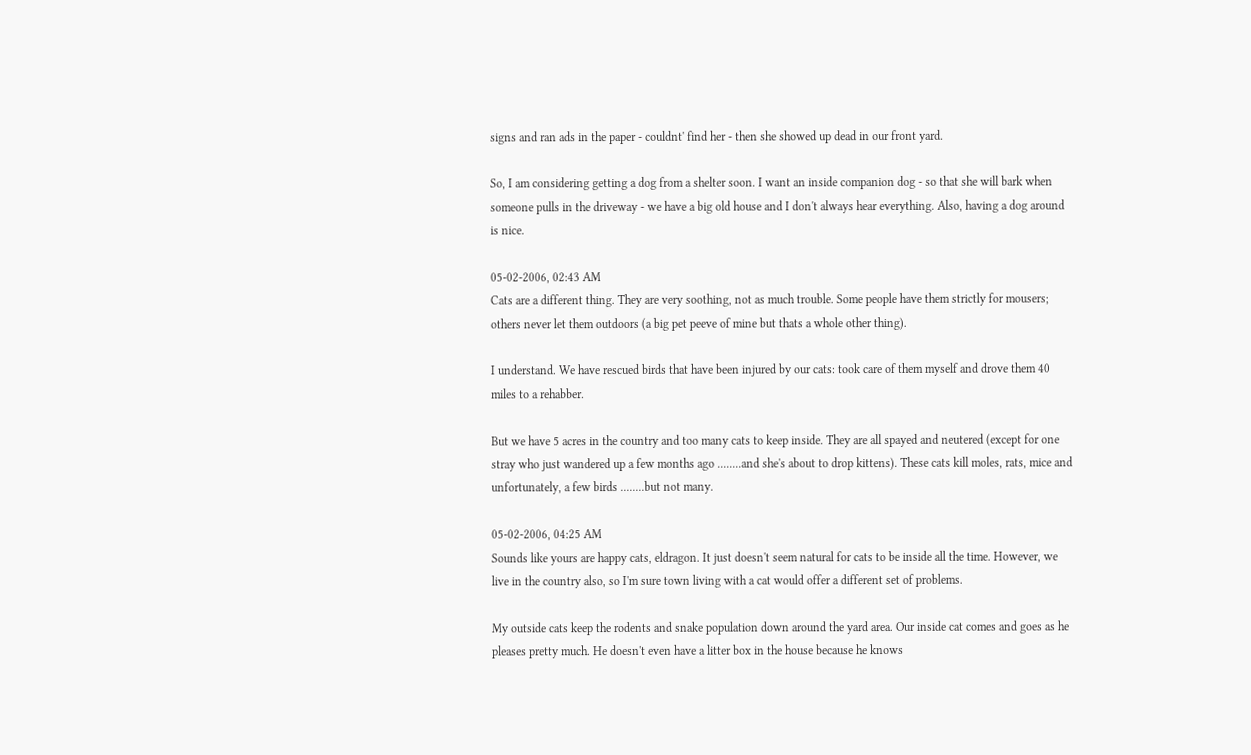signs and ran ads in the paper - couldnt' find her - then she showed up dead in our front yard.

So, I am considering getting a dog from a shelter soon. I want an inside companion dog - so that she will bark when someone pulls in the driveway - we have a big old house and I don't always hear everything. Also, having a dog around is nice.

05-02-2006, 02:43 AM
Cats are a different thing. They are very soothing, not as much trouble. Some people have them strictly for mousers; others never let them outdoors (a big pet peeve of mine but thats a whole other thing).

I understand. We have rescued birds that have been injured by our cats: took care of them myself and drove them 40 miles to a rehabber.

But we have 5 acres in the country and too many cats to keep inside. They are all spayed and neutered (except for one stray who just wandered up a few months ago ........and she's about to drop kittens). These cats kill moles, rats, mice and unfortunately, a few birds ........but not many.

05-02-2006, 04:25 AM
Sounds like yours are happy cats, eldragon. It just doesn't seem natural for cats to be inside all the time. However, we live in the country also, so I'm sure town living with a cat would offer a different set of problems.

My outside cats keep the rodents and snake population down around the yard area. Our inside cat comes and goes as he pleases pretty much. He doesn't even have a litter box in the house because he knows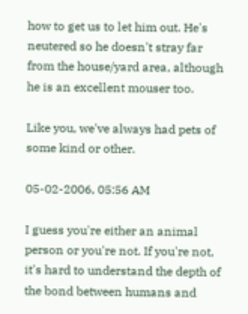how to get us to let him out. He's neutered so he doesn't stray far from the house/yard area, although he is an excellent mouser too.

Like you, we've always had pets of some kind or other.

05-02-2006, 05:56 AM

I guess you're either an animal person or you're not. If you're not, it's hard to understand the depth of the bond between humans and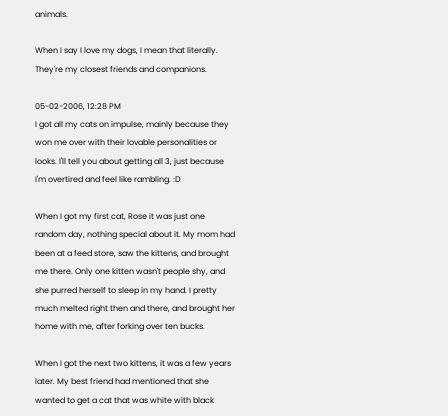animals.

When I say I love my dogs, I mean that literally. They're my closest friends and companions.

05-02-2006, 12:28 PM
I got all my cats on impulse, mainly because they won me over with their lovable personalities or looks. I'll tell you about getting all 3, just because I'm overtired and feel like rambling. :D

When I got my first cat, Rose it was just one random day, nothing special about it. My mom had been at a feed store, saw the kittens, and brought me there. Only one kitten wasn't people shy, and she purred herself to sleep in my hand. I pretty much melted right then and there, and brought her home with me, after forking over ten bucks.

When I got the next two kittens, it was a few years later. My best friend had mentioned that she wanted to get a cat that was white with black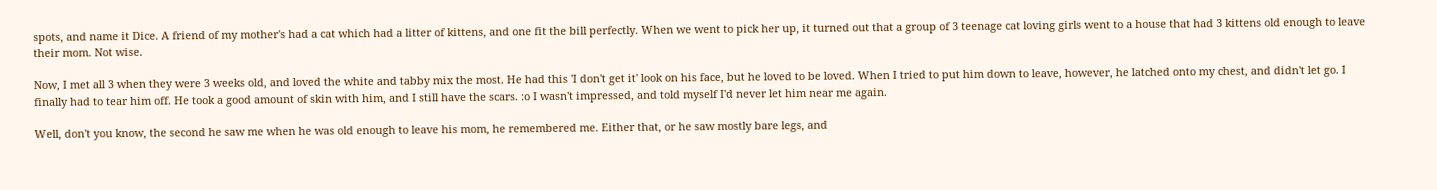spots, and name it Dice. A friend of my mother's had a cat which had a litter of kittens, and one fit the bill perfectly. When we went to pick her up, it turned out that a group of 3 teenage cat loving girls went to a house that had 3 kittens old enough to leave their mom. Not wise.

Now, I met all 3 when they were 3 weeks old, and loved the white and tabby mix the most. He had this 'I don't get it' look on his face, but he loved to be loved. When I tried to put him down to leave, however, he latched onto my chest, and didn't let go. I finally had to tear him off. He took a good amount of skin with him, and I still have the scars. :o I wasn't impressed, and told myself I'd never let him near me again.

Well, don't you know, the second he saw me when he was old enough to leave his mom, he remembered me. Either that, or he saw mostly bare legs, and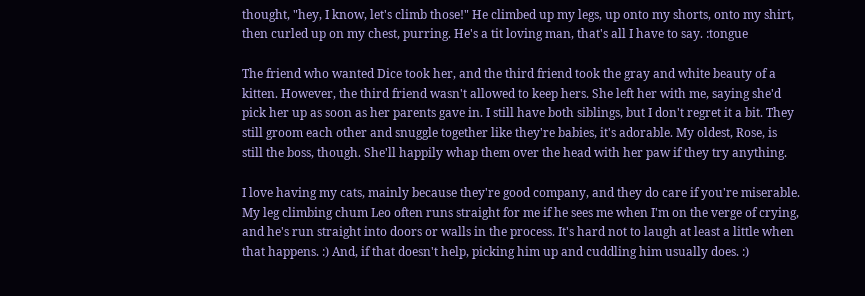thought, "hey, I know, let's climb those!" He climbed up my legs, up onto my shorts, onto my shirt, then curled up on my chest, purring. He's a tit loving man, that's all I have to say. :tongue

The friend who wanted Dice took her, and the third friend took the gray and white beauty of a kitten. However, the third friend wasn't allowed to keep hers. She left her with me, saying she'd pick her up as soon as her parents gave in. I still have both siblings, but I don't regret it a bit. They still groom each other and snuggle together like they're babies, it's adorable. My oldest, Rose, is still the boss, though. She'll happily whap them over the head with her paw if they try anything.

I love having my cats, mainly because they're good company, and they do care if you're miserable. My leg climbing chum Leo often runs straight for me if he sees me when I'm on the verge of crying, and he's run straight into doors or walls in the process. It's hard not to laugh at least a little when that happens. :) And, if that doesn't help, picking him up and cuddling him usually does. :)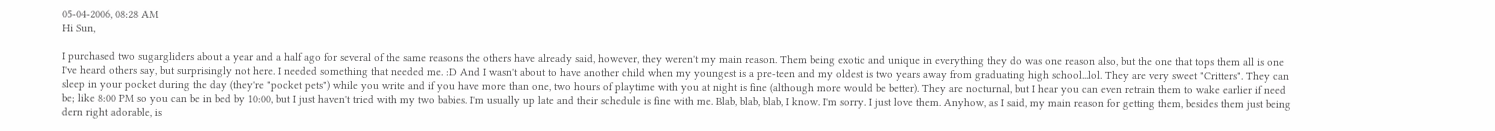05-04-2006, 08:28 AM
Hi Sun,

I purchased two sugargliders about a year and a half ago for several of the same reasons the others have already said, however, they weren't my main reason. Them being exotic and unique in everything they do was one reason also, but the one that tops them all is one I've heard others say, but surprisingly not here. I needed something that needed me. :D And I wasn't about to have another child when my youngest is a pre-teen and my oldest is two years away from graduating high school...lol. They are very sweet "Critters". They can sleep in your pocket during the day (they're "pocket pets") while you write and if you have more than one, two hours of playtime with you at night is fine (although more would be better). They are nocturnal, but I hear you can even retrain them to wake earlier if need be; like 8:00 PM so you can be in bed by 10:00, but I just haven't tried with my two babies. I'm usually up late and their schedule is fine with me. Blab, blab, blab, I know. I'm sorry. I just love them. Anyhow, as I said, my main reason for getting them, besides them just being dern right adorable, is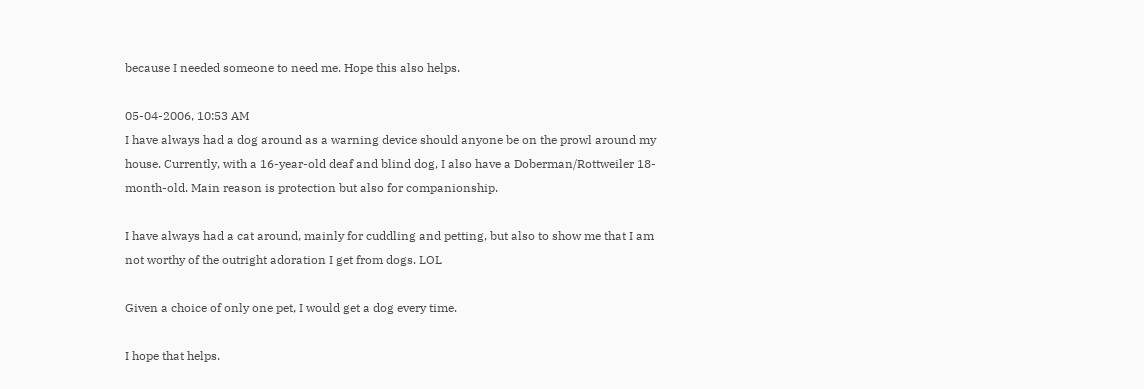because I needed someone to need me. Hope this also helps.

05-04-2006, 10:53 AM
I have always had a dog around as a warning device should anyone be on the prowl around my house. Currently, with a 16-year-old deaf and blind dog, I also have a Doberman/Rottweiler 18-month-old. Main reason is protection but also for companionship.

I have always had a cat around, mainly for cuddling and petting, but also to show me that I am not worthy of the outright adoration I get from dogs. LOL

Given a choice of only one pet, I would get a dog every time.

I hope that helps.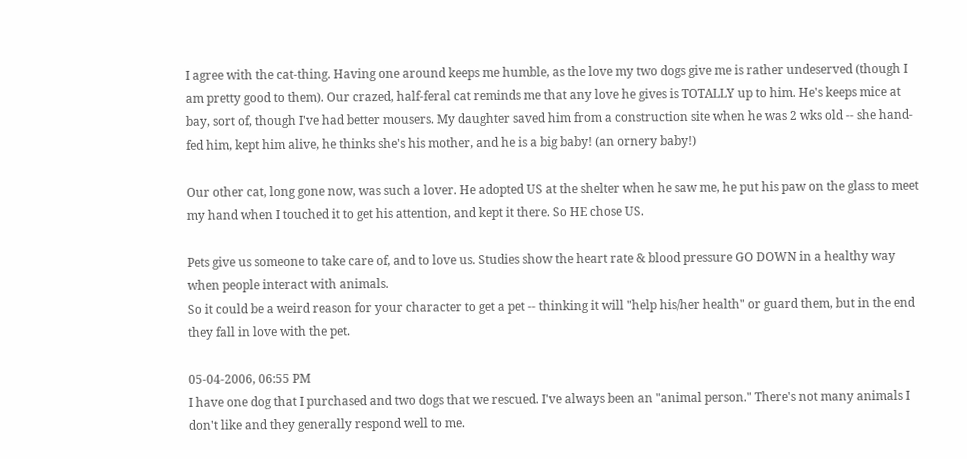I agree with the cat-thing. Having one around keeps me humble, as the love my two dogs give me is rather undeserved (though I am pretty good to them). Our crazed, half-feral cat reminds me that any love he gives is TOTALLY up to him. He's keeps mice at bay, sort of, though I've had better mousers. My daughter saved him from a construction site when he was 2 wks old -- she hand-fed him, kept him alive, he thinks she's his mother, and he is a big baby! (an ornery baby!)

Our other cat, long gone now, was such a lover. He adopted US at the shelter when he saw me, he put his paw on the glass to meet my hand when I touched it to get his attention, and kept it there. So HE chose US.

Pets give us someone to take care of, and to love us. Studies show the heart rate & blood pressure GO DOWN in a healthy way when people interact with animals.
So it could be a weird reason for your character to get a pet -- thinking it will "help his/her health" or guard them, but in the end they fall in love with the pet.

05-04-2006, 06:55 PM
I have one dog that I purchased and two dogs that we rescued. I've always been an "animal person." There's not many animals I don't like and they generally respond well to me.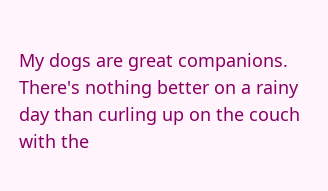My dogs are great companions. There's nothing better on a rainy day than curling up on the couch with the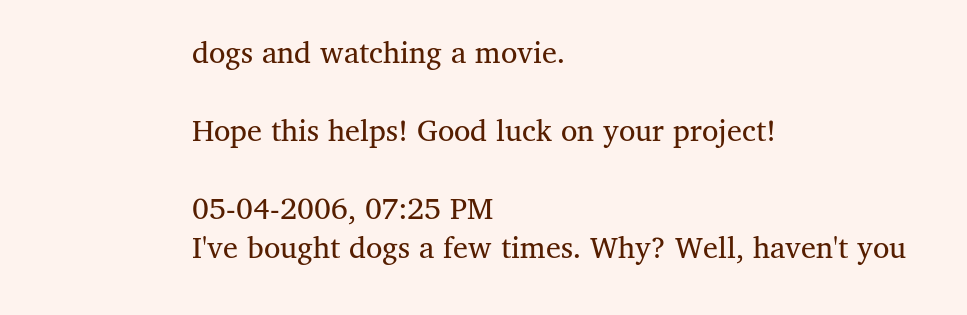dogs and watching a movie.

Hope this helps! Good luck on your project!

05-04-2006, 07:25 PM
I've bought dogs a few times. Why? Well, haven't you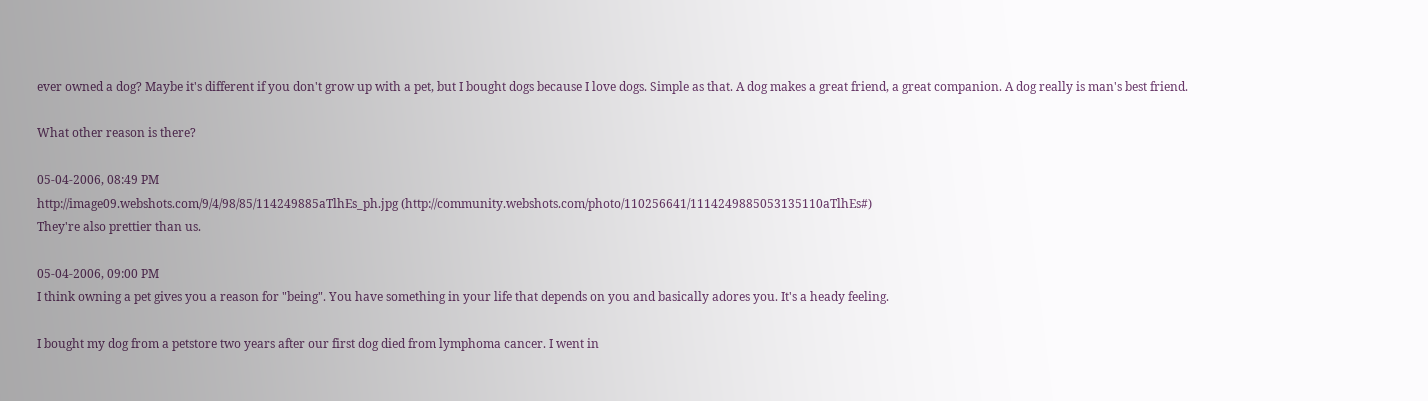ever owned a dog? Maybe it's different if you don't grow up with a pet, but I bought dogs because I love dogs. Simple as that. A dog makes a great friend, a great companion. A dog really is man's best friend.

What other reason is there?

05-04-2006, 08:49 PM
http://image09.webshots.com/9/4/98/85/114249885aTlhEs_ph.jpg (http://community.webshots.com/photo/110256641/1114249885053135110aTlhEs#)
They're also prettier than us.

05-04-2006, 09:00 PM
I think owning a pet gives you a reason for "being". You have something in your life that depends on you and basically adores you. It's a heady feeling.

I bought my dog from a petstore two years after our first dog died from lymphoma cancer. I went in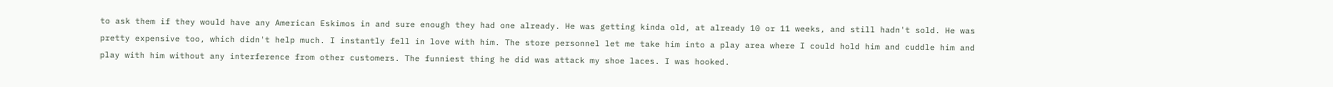to ask them if they would have any American Eskimos in and sure enough they had one already. He was getting kinda old, at already 10 or 11 weeks, and still hadn't sold. He was pretty expensive too, which didn't help much. I instantly fell in love with him. The store personnel let me take him into a play area where I could hold him and cuddle him and play with him without any interference from other customers. The funniest thing he did was attack my shoe laces. I was hooked.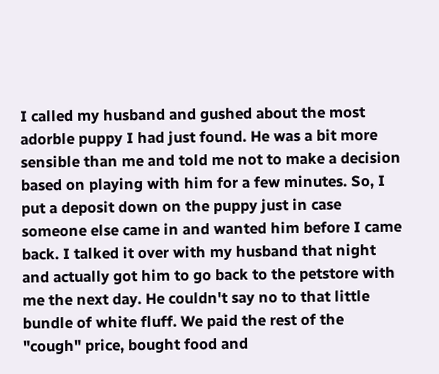I called my husband and gushed about the most adorble puppy I had just found. He was a bit more sensible than me and told me not to make a decision based on playing with him for a few minutes. So, I put a deposit down on the puppy just in case someone else came in and wanted him before I came back. I talked it over with my husband that night and actually got him to go back to the petstore with me the next day. He couldn't say no to that little bundle of white fluff. We paid the rest of the "cough" price, bought food and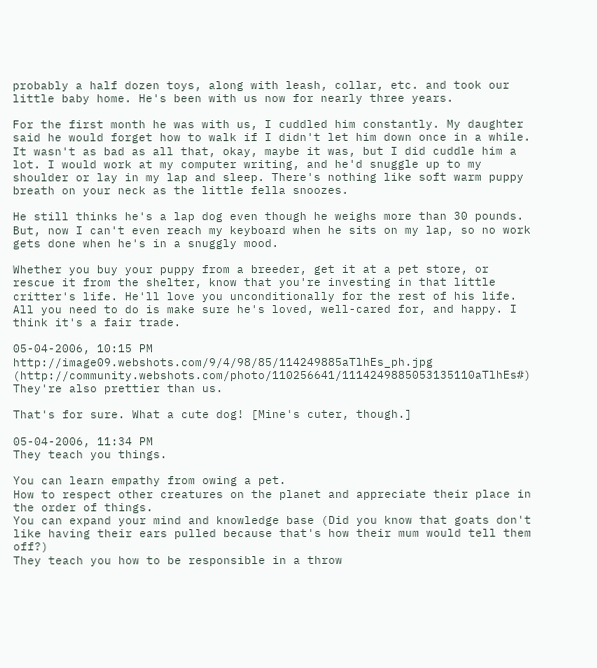probably a half dozen toys, along with leash, collar, etc. and took our little baby home. He's been with us now for nearly three years.

For the first month he was with us, I cuddled him constantly. My daughter said he would forget how to walk if I didn't let him down once in a while. It wasn't as bad as all that, okay, maybe it was, but I did cuddle him a lot. I would work at my computer writing, and he'd snuggle up to my shoulder or lay in my lap and sleep. There's nothing like soft warm puppy breath on your neck as the little fella snoozes.

He still thinks he's a lap dog even though he weighs more than 30 pounds. But, now I can't even reach my keyboard when he sits on my lap, so no work gets done when he's in a snuggly mood.

Whether you buy your puppy from a breeder, get it at a pet store, or rescue it from the shelter, know that you're investing in that little critter's life. He'll love you unconditionally for the rest of his life. All you need to do is make sure he's loved, well-cared for, and happy. I think it's a fair trade.

05-04-2006, 10:15 PM
http://image09.webshots.com/9/4/98/85/114249885aTlhEs_ph.jpg (http://community.webshots.com/photo/110256641/1114249885053135110aTlhEs#)
They're also prettier than us.

That's for sure. What a cute dog! [Mine's cuter, though.]

05-04-2006, 11:34 PM
They teach you things.

You can learn empathy from owing a pet.
How to respect other creatures on the planet and appreciate their place in the order of things.
You can expand your mind and knowledge base (Did you know that goats don't like having their ears pulled because that's how their mum would tell them off?)
They teach you how to be responsible in a throw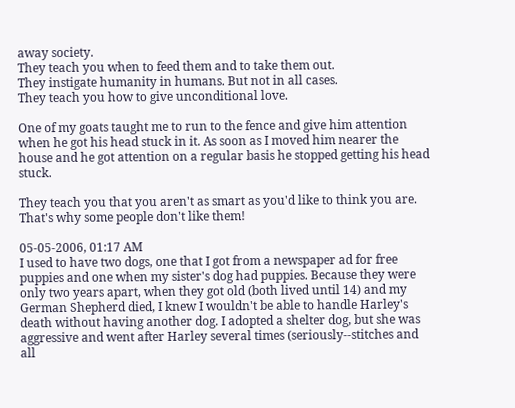away society.
They teach you when to feed them and to take them out.
They instigate humanity in humans. But not in all cases.
They teach you how to give unconditional love.

One of my goats taught me to run to the fence and give him attention when he got his head stuck in it. As soon as I moved him nearer the house and he got attention on a regular basis he stopped getting his head stuck.

They teach you that you aren't as smart as you'd like to think you are.
That's why some people don't like them!

05-05-2006, 01:17 AM
I used to have two dogs, one that I got from a newspaper ad for free puppies and one when my sister's dog had puppies. Because they were only two years apart, when they got old (both lived until 14) and my German Shepherd died, I knew I wouldn't be able to handle Harley's death without having another dog. I adopted a shelter dog, but she was aggressive and went after Harley several times (seriously--stitches and all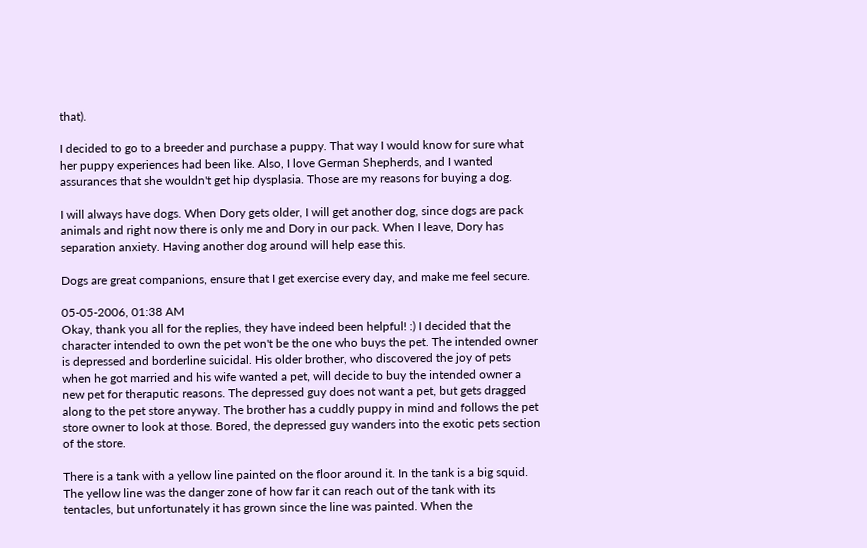that).

I decided to go to a breeder and purchase a puppy. That way I would know for sure what her puppy experiences had been like. Also, I love German Shepherds, and I wanted assurances that she wouldn't get hip dysplasia. Those are my reasons for buying a dog.

I will always have dogs. When Dory gets older, I will get another dog, since dogs are pack animals and right now there is only me and Dory in our pack. When I leave, Dory has separation anxiety. Having another dog around will help ease this.

Dogs are great companions, ensure that I get exercise every day, and make me feel secure.

05-05-2006, 01:38 AM
Okay, thank you all for the replies, they have indeed been helpful! :) I decided that the character intended to own the pet won't be the one who buys the pet. The intended owner is depressed and borderline suicidal. His older brother, who discovered the joy of pets when he got married and his wife wanted a pet, will decide to buy the intended owner a new pet for theraputic reasons. The depressed guy does not want a pet, but gets dragged along to the pet store anyway. The brother has a cuddly puppy in mind and follows the pet store owner to look at those. Bored, the depressed guy wanders into the exotic pets section of the store.

There is a tank with a yellow line painted on the floor around it. In the tank is a big squid. The yellow line was the danger zone of how far it can reach out of the tank with its tentacles, but unfortunately it has grown since the line was painted. When the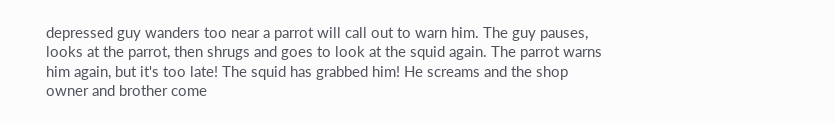depressed guy wanders too near a parrot will call out to warn him. The guy pauses, looks at the parrot, then shrugs and goes to look at the squid again. The parrot warns him again, but it's too late! The squid has grabbed him! He screams and the shop owner and brother come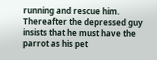running and rescue him. Thereafter the depressed guy insists that he must have the parrot as his pet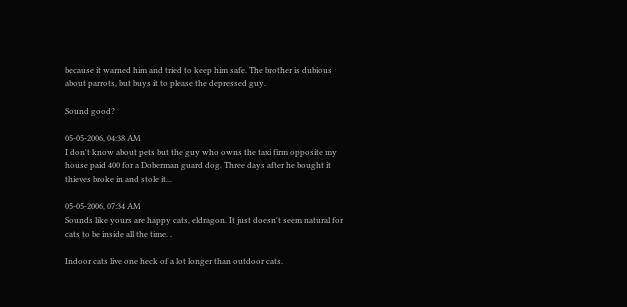because it warned him and tried to keep him safe. The brother is dubious about parrots, but buys it to please the depressed guy.

Sound good?

05-05-2006, 04:38 AM
I don't know about pets but the guy who owns the taxi firm opposite my house paid 400 for a Doberman guard dog. Three days after he bought it thieves broke in and stole it...

05-05-2006, 07:34 AM
Sounds like yours are happy cats, eldragon. It just doesn't seem natural for cats to be inside all the time. .

Indoor cats live one heck of a lot longer than outdoor cats.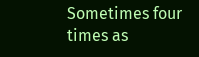Sometimes four times as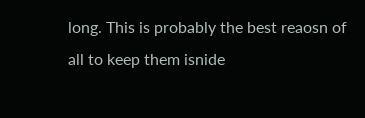long. This is probably the best reaosn of all to keep them isnide